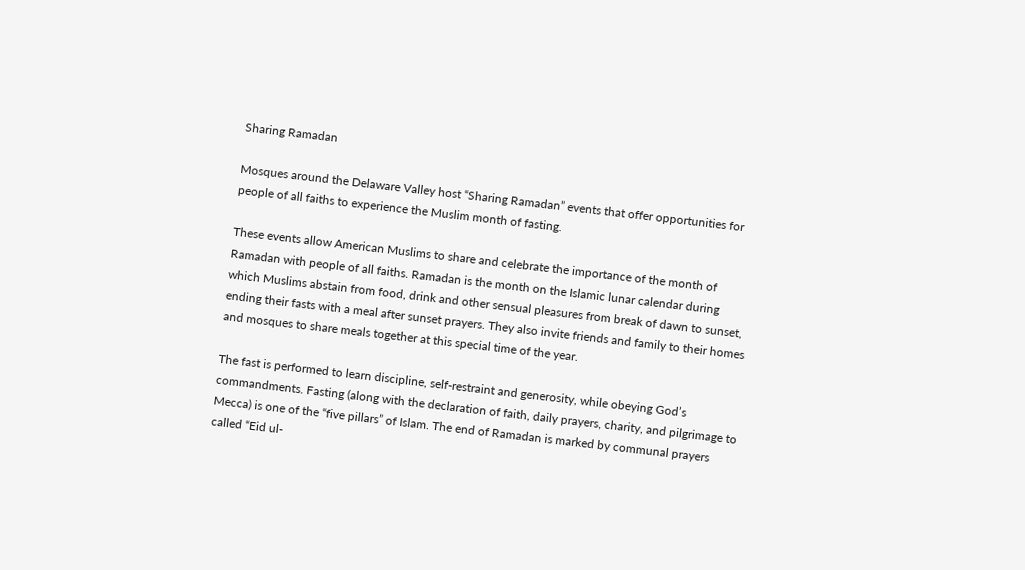Sharing Ramadan

Mosques around the Delaware Valley host “Sharing Ramadan” events that offer opportunities for people of all faiths to experience the Muslim month of fasting.

These events allow American Muslims to share and celebrate the importance of the month of Ramadan with people of all faiths. Ramadan is the month on the Islamic lunar calendar during which Muslims abstain from food, drink and other sensual pleasures from break of dawn to sunset, ending their fasts with a meal after sunset prayers. They also invite friends and family to their homes and mosques to share meals together at this special time of the year.

The fast is performed to learn discipline, self-restraint and generosity, while obeying God’s commandments. Fasting (along with the declaration of faith, daily prayers, charity, and pilgrimage to Mecca) is one of the “five pillars” of Islam. The end of Ramadan is marked by communal prayers called “Eid ul-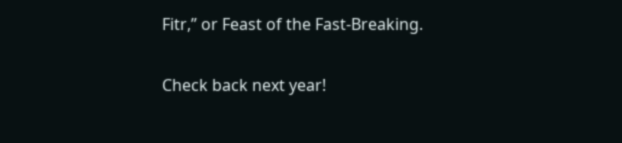Fitr,” or Feast of the Fast-Breaking.

Check back next year!